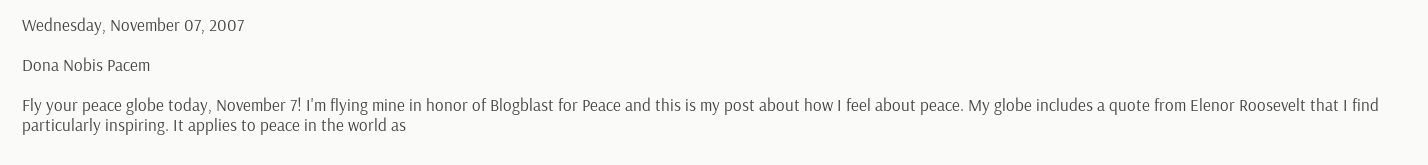Wednesday, November 07, 2007

Dona Nobis Pacem

Fly your peace globe today, November 7! I'm flying mine in honor of Blogblast for Peace and this is my post about how I feel about peace. My globe includes a quote from Elenor Roosevelt that I find particularly inspiring. It applies to peace in the world as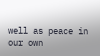well as peace in our own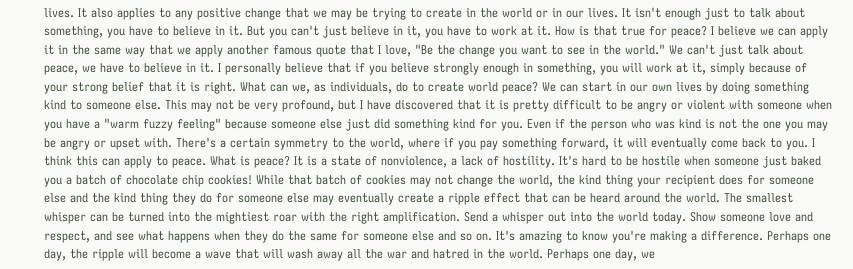lives. It also applies to any positive change that we may be trying to create in the world or in our lives. It isn't enough just to talk about something, you have to believe in it. But you can't just believe in it, you have to work at it. How is that true for peace? I believe we can apply it in the same way that we apply another famous quote that I love, "Be the change you want to see in the world." We can't just talk about peace, we have to believe in it. I personally believe that if you believe strongly enough in something, you will work at it, simply because of your strong belief that it is right. What can we, as individuals, do to create world peace? We can start in our own lives by doing something kind to someone else. This may not be very profound, but I have discovered that it is pretty difficult to be angry or violent with someone when you have a "warm fuzzy feeling" because someone else just did something kind for you. Even if the person who was kind is not the one you may be angry or upset with. There's a certain symmetry to the world, where if you pay something forward, it will eventually come back to you. I think this can apply to peace. What is peace? It is a state of nonviolence, a lack of hostility. It's hard to be hostile when someone just baked you a batch of chocolate chip cookies! While that batch of cookies may not change the world, the kind thing your recipient does for someone else and the kind thing they do for someone else may eventually create a ripple effect that can be heard around the world. The smallest whisper can be turned into the mightiest roar with the right amplification. Send a whisper out into the world today. Show someone love and respect, and see what happens when they do the same for someone else and so on. It's amazing to know you're making a difference. Perhaps one day, the ripple will become a wave that will wash away all the war and hatred in the world. Perhaps one day, we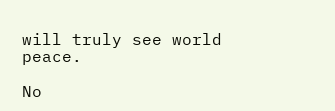will truly see world peace.

No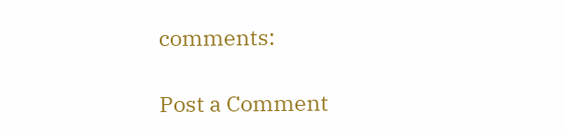comments:

Post a Comment